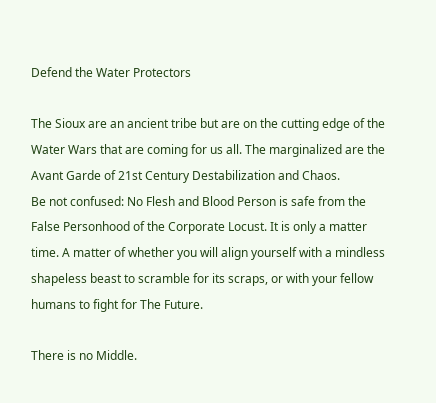Defend the Water Protectors

The Sioux are an ancient tribe but are on the cutting edge of the Water Wars that are coming for us all. The marginalized are the Avant Garde of 21st Century Destabilization and Chaos.
Be not confused: No Flesh and Blood Person is safe from the False Personhood of the Corporate Locust. It is only a matter time. A matter of whether you will align yourself with a mindless shapeless beast to scramble for its scraps, or with your fellow humans to fight for The Future.

There is no Middle.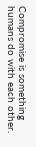Compromise is something humans do with each other.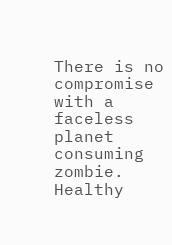There is no compromise with a faceless planet consuming zombie. Healthy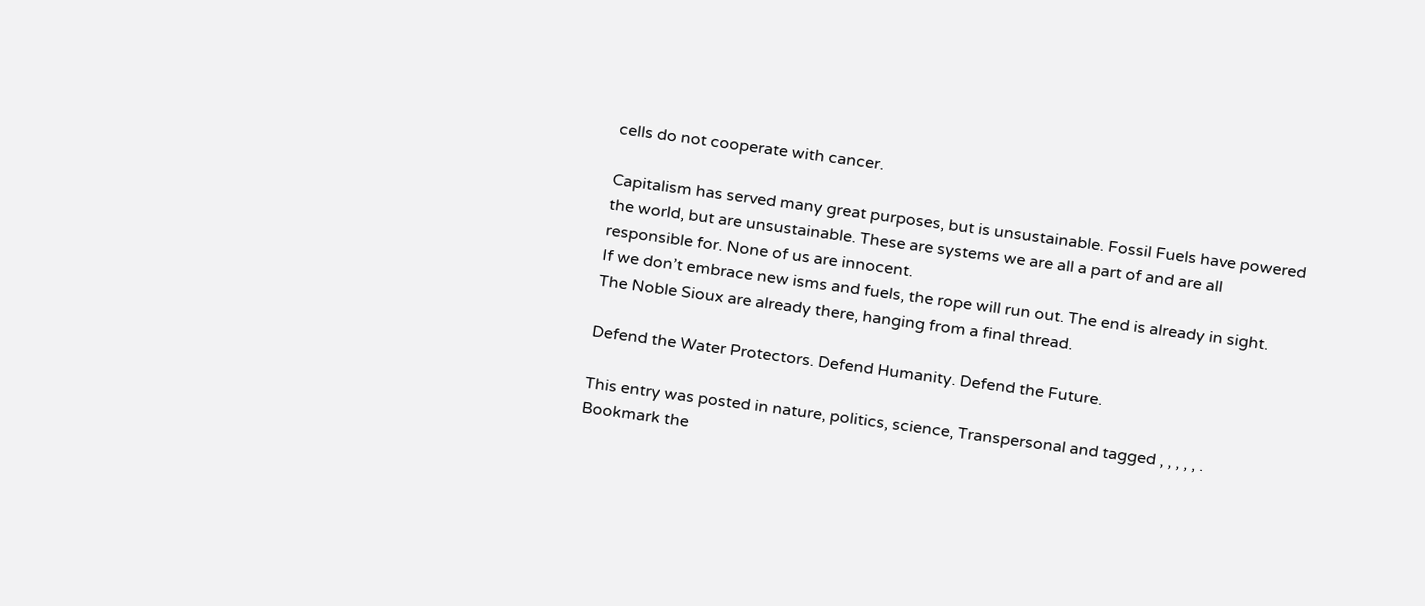cells do not cooperate with cancer.

Capitalism has served many great purposes, but is unsustainable. Fossil Fuels have powered the world, but are unsustainable. These are systems we are all a part of and are all responsible for. None of us are innocent.
If we don’t embrace new isms and fuels, the rope will run out. The end is already in sight. The Noble Sioux are already there, hanging from a final thread.

Defend the Water Protectors. Defend Humanity. Defend the Future.

This entry was posted in nature, politics, science, Transpersonal and tagged , , , , , . Bookmark the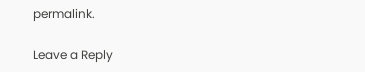permalink.

Leave a Reply